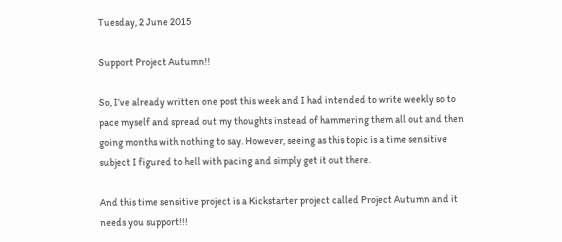Tuesday, 2 June 2015

Support Project Autumn!!

So, I’ve already written one post this week and I had intended to write weekly so to pace myself and spread out my thoughts instead of hammering them all out and then going months with nothing to say. However, seeing as this topic is a time sensitive subject I figured to hell with pacing and simply get it out there.

And this time sensitive project is a Kickstarter project called Project Autumn and it needs you support!!!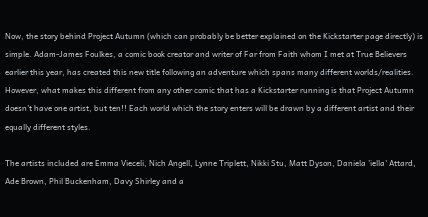Now, the story behind Project Autumn (which can probably be better explained on the Kickstarter page directly) is simple. Adam-James Foulkes, a comic book creator and writer of Far from Faith whom I met at True Believers earlier this year, has created this new title following an adventure which spans many different worlds/realities. However, what makes this different from any other comic that has a Kickstarter running is that Project Autumn doesn’t have one artist, but ten!! Each world which the story enters will be drawn by a different artist and their equally different styles.

The artists included are Emma Vieceli, Nich Angell, Lynne Triplett, Nikki Stu, Matt Dyson, Daniela 'iella' Attard, Ade Brown, Phil Buckenham, Davy Shirley and a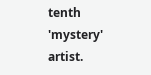tenth 'mystery' artist.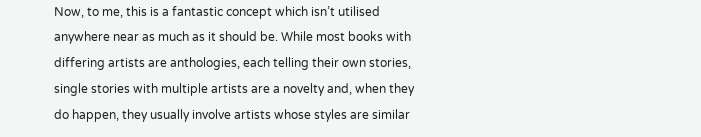Now, to me, this is a fantastic concept which isn’t utilised anywhere near as much as it should be. While most books with differing artists are anthologies, each telling their own stories, single stories with multiple artists are a novelty and, when they do happen, they usually involve artists whose styles are similar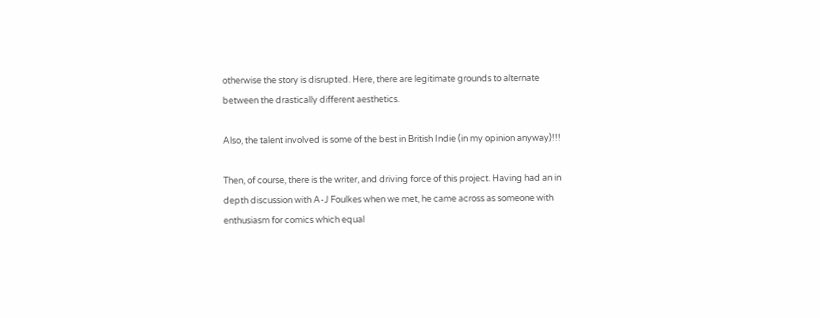otherwise the story is disrupted. Here, there are legitimate grounds to alternate between the drastically different aesthetics.

Also, the talent involved is some of the best in British Indie (in my opinion anyway)!!!

Then, of course, there is the writer, and driving force of this project. Having had an in depth discussion with A-J Foulkes when we met, he came across as someone with enthusiasm for comics which equal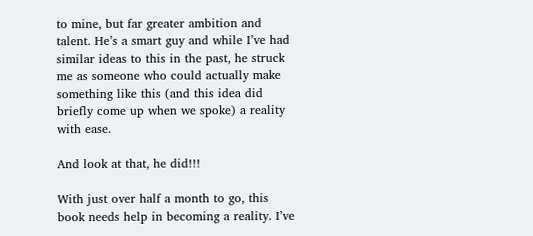to mine, but far greater ambition and talent. He’s a smart guy and while I’ve had similar ideas to this in the past, he struck me as someone who could actually make something like this (and this idea did briefly come up when we spoke) a reality with ease.

And look at that, he did!!!

With just over half a month to go, this book needs help in becoming a reality. I’ve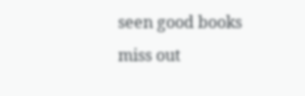seen good books miss out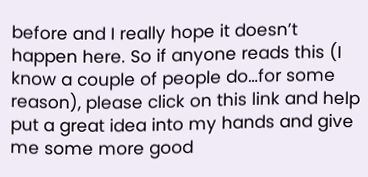before and I really hope it doesn’t happen here. So if anyone reads this (I know a couple of people do…for some reason), please click on this link and help put a great idea into my hands and give me some more good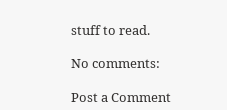stuff to read.

No comments:

Post a Comment